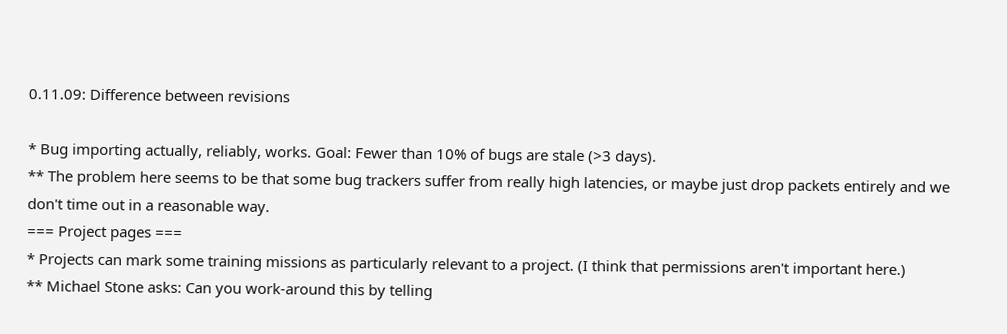0.11.09: Difference between revisions

* Bug importing actually, reliably, works. Goal: Fewer than 10% of bugs are stale (>3 days).
** The problem here seems to be that some bug trackers suffer from really high latencies, or maybe just drop packets entirely and we don't time out in a reasonable way.
=== Project pages ===
* Projects can mark some training missions as particularly relevant to a project. (I think that permissions aren't important here.)
** Michael Stone asks: Can you work-around this by telling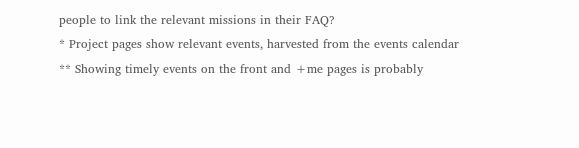people to link the relevant missions in their FAQ?
* Project pages show relevant events, harvested from the events calendar
** Showing timely events on the front and +me pages is probably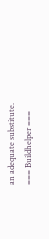an adequate substitute.
=== Buildhelper ===